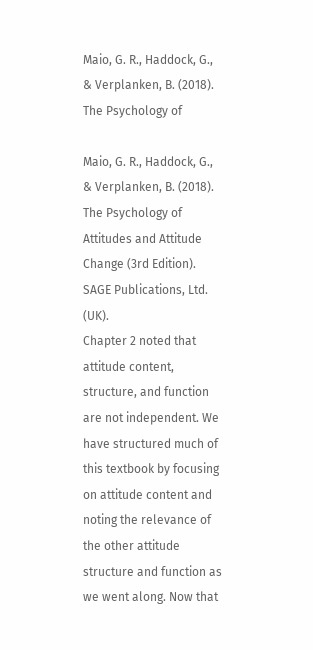Maio, G. R., Haddock, G., & Verplanken, B. (2018). The Psychology of

Maio, G. R., Haddock, G., & Verplanken, B. (2018). The Psychology of Attitudes and Attitude Change (3rd Edition). SAGE Publications, Ltd. (UK).
Chapter 2 noted that attitude content, structure, and function are not independent. We have structured much of this textbook by focusing on attitude content and noting the relevance of the other attitude structure and function as we went along. Now that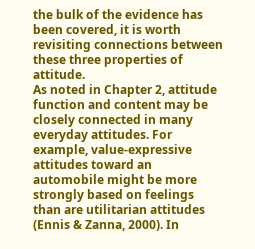the bulk of the evidence has been covered, it is worth revisiting connections between these three properties of attitude.
As noted in Chapter 2, attitude function and content may be closely connected in many everyday attitudes. For example, value-expressive attitudes toward an automobile might be more strongly based on feelings than are utilitarian attitudes (Ennis & Zanna, 2000). In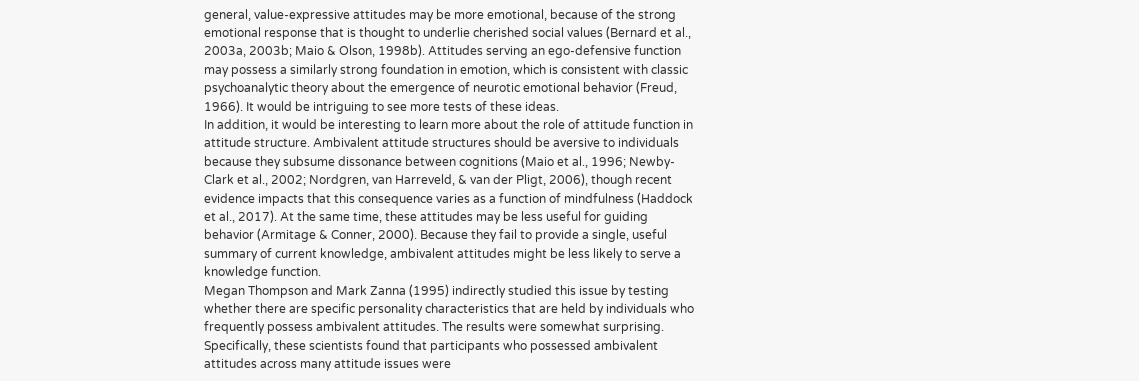general, value-expressive attitudes may be more emotional, because of the strong emotional response that is thought to underlie cherished social values (Bernard et al., 2003a, 2003b; Maio & Olson, 1998b). Attitudes serving an ego-defensive function may possess a similarly strong foundation in emotion, which is consistent with classic psychoanalytic theory about the emergence of neurotic emotional behavior (Freud, 1966). It would be intriguing to see more tests of these ideas.
In addition, it would be interesting to learn more about the role of attitude function in attitude structure. Ambivalent attitude structures should be aversive to individuals because they subsume dissonance between cognitions (Maio et al., 1996; Newby-Clark et al., 2002; Nordgren, van Harreveld, & van der Pligt, 2006), though recent evidence impacts that this consequence varies as a function of mindfulness (Haddock et al., 2017). At the same time, these attitudes may be less useful for guiding behavior (Armitage & Conner, 2000). Because they fail to provide a single, useful summary of current knowledge, ambivalent attitudes might be less likely to serve a knowledge function.
Megan Thompson and Mark Zanna (1995) indirectly studied this issue by testing whether there are specific personality characteristics that are held by individuals who frequently possess ambivalent attitudes. The results were somewhat surprising. Specifically, these scientists found that participants who possessed ambivalent attitudes across many attitude issues were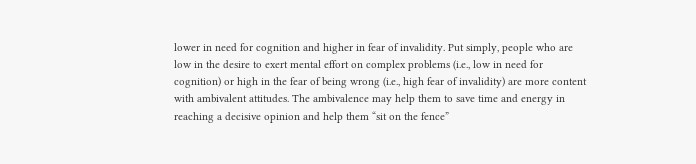lower in need for cognition and higher in fear of invalidity. Put simply, people who are low in the desire to exert mental effort on complex problems (i.e., low in need for cognition) or high in the fear of being wrong (i.e., high fear of invalidity) are more content with ambivalent attitudes. The ambivalence may help them to save time and energy in reaching a decisive opinion and help them “sit on the fence”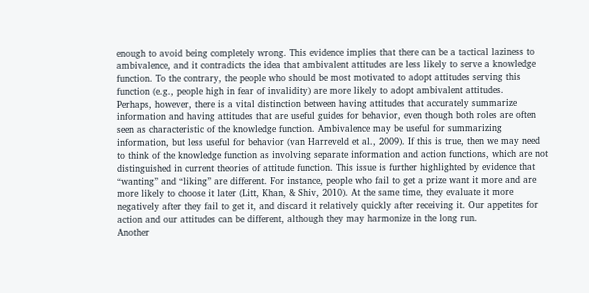enough to avoid being completely wrong. This evidence implies that there can be a tactical laziness to ambivalence, and it contradicts the idea that ambivalent attitudes are less likely to serve a knowledge function. To the contrary, the people who should be most motivated to adopt attitudes serving this function (e.g., people high in fear of invalidity) are more likely to adopt ambivalent attitudes.
Perhaps, however, there is a vital distinction between having attitudes that accurately summarize information and having attitudes that are useful guides for behavior, even though both roles are often seen as characteristic of the knowledge function. Ambivalence may be useful for summarizing information, but less useful for behavior (van Harreveld et al., 2009). If this is true, then we may need to think of the knowledge function as involving separate information and action functions, which are not distinguished in current theories of attitude function. This issue is further highlighted by evidence that “wanting” and “liking” are different. For instance, people who fail to get a prize want it more and are more likely to choose it later (Litt, Khan, & Shiv, 2010). At the same time, they evaluate it more negatively after they fail to get it, and discard it relatively quickly after receiving it. Our appetites for action and our attitudes can be different, although they may harmonize in the long run.
Another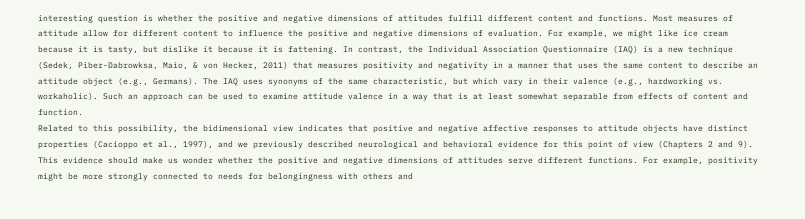interesting question is whether the positive and negative dimensions of attitudes fulfill different content and functions. Most measures of attitude allow for different content to influence the positive and negative dimensions of evaluation. For example, we might like ice cream because it is tasty, but dislike it because it is fattening. In contrast, the Individual Association Questionnaire (IAQ) is a new technique (Sedek, Piber-Dabrowksa, Maio, & von Hecker, 2011) that measures positivity and negativity in a manner that uses the same content to describe an attitude object (e.g., Germans). The IAQ uses synonyms of the same characteristic, but which vary in their valence (e.g., hardworking vs. workaholic). Such an approach can be used to examine attitude valence in a way that is at least somewhat separable from effects of content and function.
Related to this possibility, the bidimensional view indicates that positive and negative affective responses to attitude objects have distinct properties (Cacioppo et al., 1997), and we previously described neurological and behavioral evidence for this point of view (Chapters 2 and 9). This evidence should make us wonder whether the positive and negative dimensions of attitudes serve different functions. For example, positivity might be more strongly connected to needs for belongingness with others and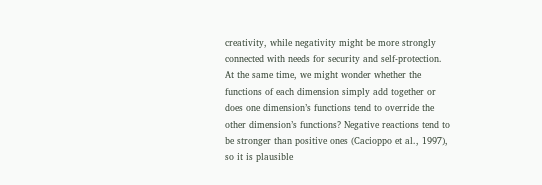creativity, while negativity might be more strongly connected with needs for security and self-protection. At the same time, we might wonder whether the functions of each dimension simply add together or does one dimension’s functions tend to override the other dimension’s functions? Negative reactions tend to be stronger than positive ones (Cacioppo et al., 1997), so it is plausible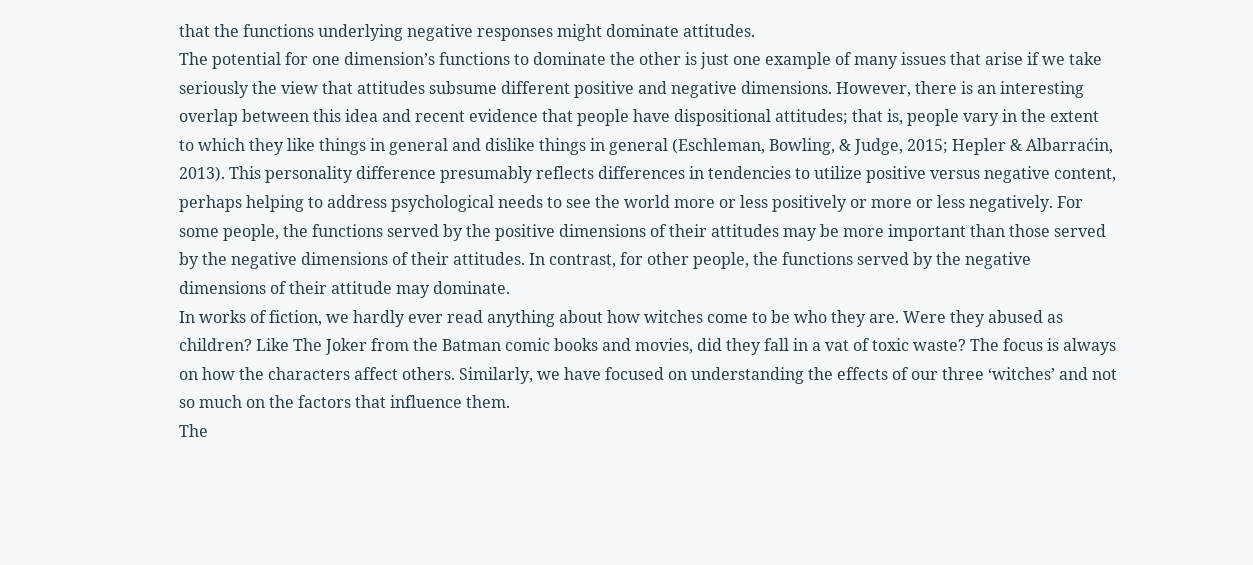that the functions underlying negative responses might dominate attitudes.
The potential for one dimension’s functions to dominate the other is just one example of many issues that arise if we take seriously the view that attitudes subsume different positive and negative dimensions. However, there is an interesting overlap between this idea and recent evidence that people have dispositional attitudes; that is, people vary in the extent to which they like things in general and dislike things in general (Eschleman, Bowling, & Judge, 2015; Hepler & Albarraćin, 2013). This personality difference presumably reflects differences in tendencies to utilize positive versus negative content, perhaps helping to address psychological needs to see the world more or less positively or more or less negatively. For some people, the functions served by the positive dimensions of their attitudes may be more important than those served by the negative dimensions of their attitudes. In contrast, for other people, the functions served by the negative dimensions of their attitude may dominate.
In works of fiction, we hardly ever read anything about how witches come to be who they are. Were they abused as children? Like The Joker from the Batman comic books and movies, did they fall in a vat of toxic waste? The focus is always on how the characters affect others. Similarly, we have focused on understanding the effects of our three ‘witches’ and not so much on the factors that influence them.
The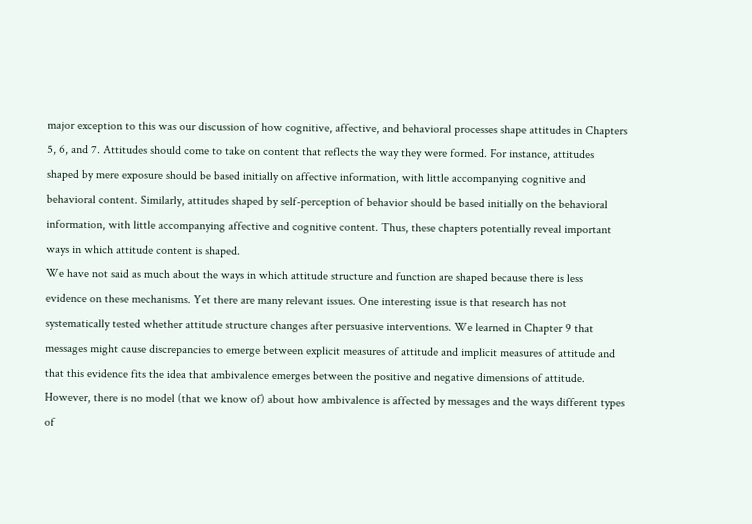major exception to this was our discussion of how cognitive, affective, and behavioral processes shape attitudes in Chapters 5, 6, and 7. Attitudes should come to take on content that reflects the way they were formed. For instance, attitudes shaped by mere exposure should be based initially on affective information, with little accompanying cognitive and behavioral content. Similarly, attitudes shaped by self-perception of behavior should be based initially on the behavioral information, with little accompanying affective and cognitive content. Thus, these chapters potentially reveal important ways in which attitude content is shaped.
We have not said as much about the ways in which attitude structure and function are shaped because there is less evidence on these mechanisms. Yet there are many relevant issues. One interesting issue is that research has not systematically tested whether attitude structure changes after persuasive interventions. We learned in Chapter 9 that messages might cause discrepancies to emerge between explicit measures of attitude and implicit measures of attitude and that this evidence fits the idea that ambivalence emerges between the positive and negative dimensions of attitude. However, there is no model (that we know of) about how ambivalence is affected by messages and the ways different types of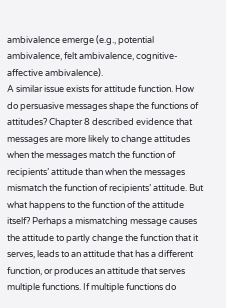ambivalence emerge (e.g., potential ambivalence, felt ambivalence, cognitive-affective ambivalence).
A similar issue exists for attitude function. How do persuasive messages shape the functions of attitudes? Chapter 8 described evidence that messages are more likely to change attitudes when the messages match the function of recipients’ attitude than when the messages mismatch the function of recipients’ attitude. But what happens to the function of the attitude itself? Perhaps a mismatching message causes the attitude to partly change the function that it serves, leads to an attitude that has a different function, or produces an attitude that serves multiple functions. If multiple functions do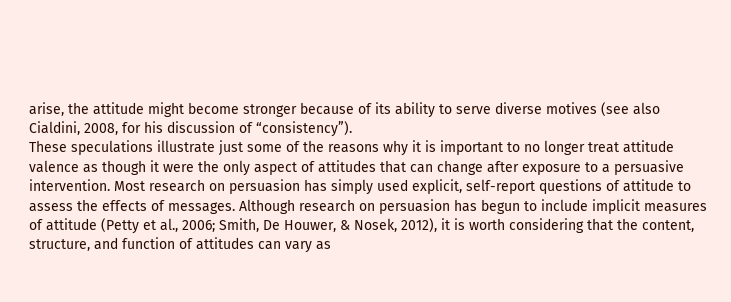arise, the attitude might become stronger because of its ability to serve diverse motives (see also Cialdini, 2008, for his discussion of “consistency”).
These speculations illustrate just some of the reasons why it is important to no longer treat attitude valence as though it were the only aspect of attitudes that can change after exposure to a persuasive intervention. Most research on persuasion has simply used explicit, self-report questions of attitude to assess the effects of messages. Although research on persuasion has begun to include implicit measures of attitude (Petty et al., 2006; Smith, De Houwer, & Nosek, 2012), it is worth considering that the content, structure, and function of attitudes can vary as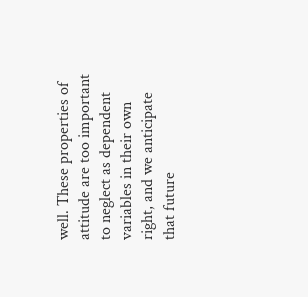well. These properties of attitude are too important to neglect as dependent variables in their own right, and we anticipate that future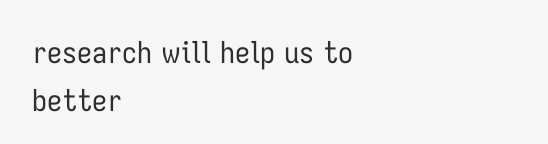research will help us to better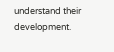understand their development.